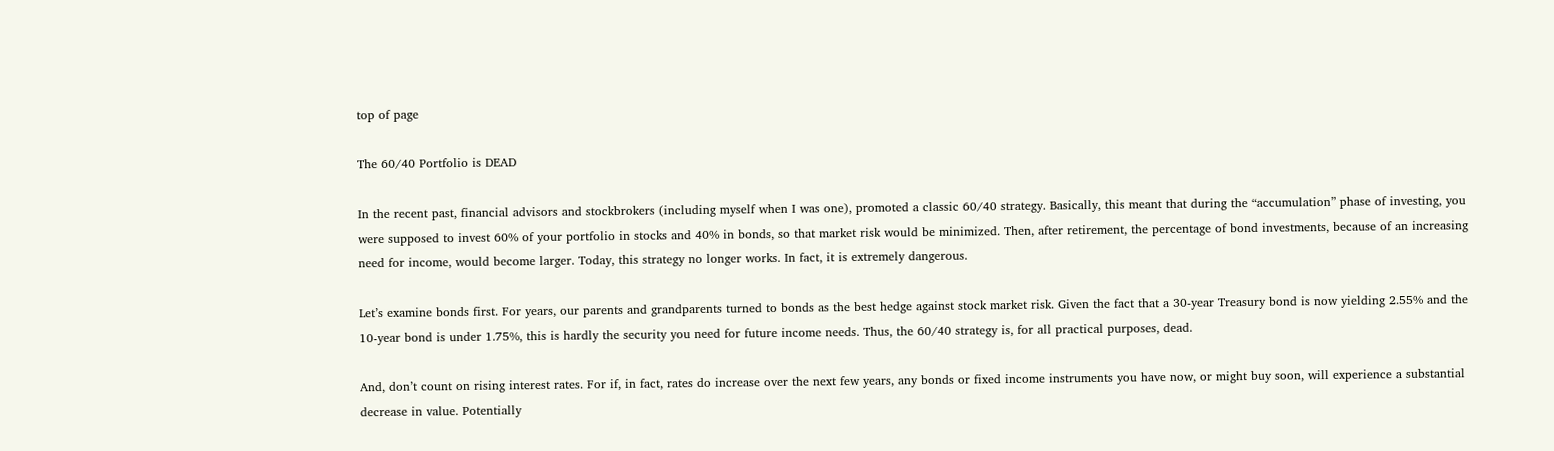top of page

The 60/40 Portfolio is DEAD

In the recent past, financial advisors and stockbrokers (including myself when I was one), promoted a classic 60/40 strategy. Basically, this meant that during the “accumulation” phase of investing, you were supposed to invest 60% of your portfolio in stocks and 40% in bonds, so that market risk would be minimized. Then, after retirement, the percentage of bond investments, because of an increasing need for income, would become larger. Today, this strategy no longer works. In fact, it is extremely dangerous.

Let’s examine bonds first. For years, our parents and grandparents turned to bonds as the best hedge against stock market risk. Given the fact that a 30-year Treasury bond is now yielding 2.55% and the 10-year bond is under 1.75%, this is hardly the security you need for future income needs. Thus, the 60/40 strategy is, for all practical purposes, dead.

And, don’t count on rising interest rates. For if, in fact, rates do increase over the next few years, any bonds or fixed income instruments you have now, or might buy soon, will experience a substantial decrease in value. Potentially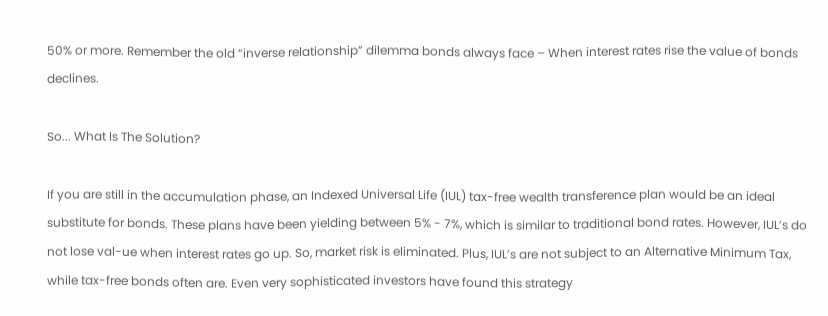50% or more. Remember the old “inverse relationship” dilemma bonds always face – When interest rates rise the value of bonds declines.

So... What Is The Solution?

If you are still in the accumulation phase, an Indexed Universal Life (IUL) tax-free wealth transference plan would be an ideal substitute for bonds. These plans have been yielding between 5% - 7%, which is similar to traditional bond rates. However, IUL’s do not lose val-ue when interest rates go up. So, market risk is eliminated. Plus, IUL’s are not subject to an Alternative Minimum Tax, while tax-free bonds often are. Even very sophisticated investors have found this strategy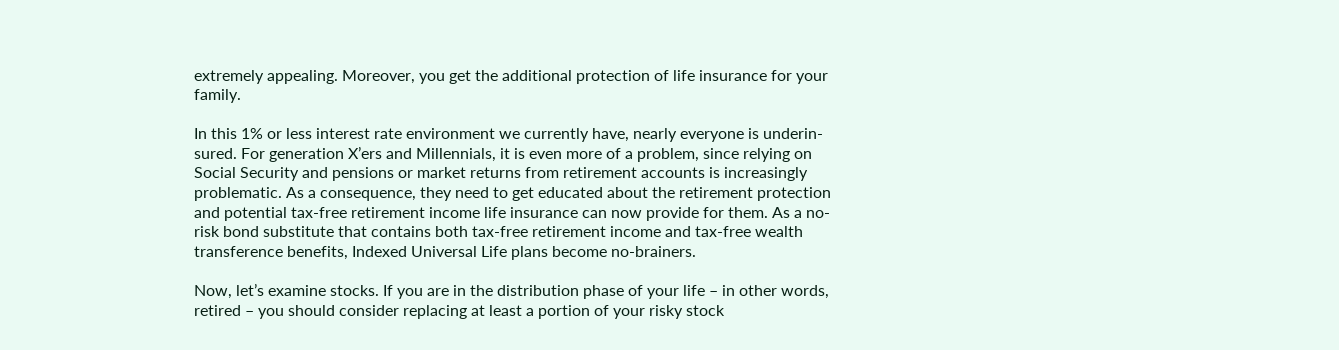extremely appealing. Moreover, you get the additional protection of life insurance for your family.

In this 1% or less interest rate environment we currently have, nearly everyone is underin-sured. For generation X’ers and Millennials, it is even more of a problem, since relying on Social Security and pensions or market returns from retirement accounts is increasingly problematic. As a consequence, they need to get educated about the retirement protection and potential tax-free retirement income life insurance can now provide for them. As a no-risk bond substitute that contains both tax-free retirement income and tax-free wealth transference benefits, Indexed Universal Life plans become no-brainers.

Now, let’s examine stocks. If you are in the distribution phase of your life – in other words, retired – you should consider replacing at least a portion of your risky stock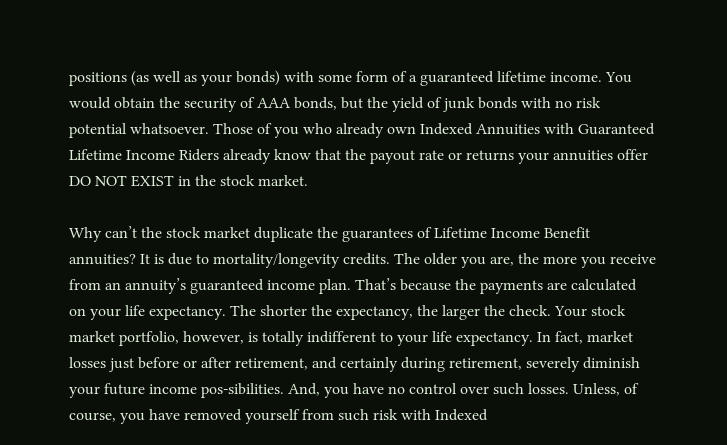positions (as well as your bonds) with some form of a guaranteed lifetime income. You would obtain the security of AAA bonds, but the yield of junk bonds with no risk potential whatsoever. Those of you who already own Indexed Annuities with Guaranteed Lifetime Income Riders already know that the payout rate or returns your annuities offer DO NOT EXIST in the stock market.

Why can’t the stock market duplicate the guarantees of Lifetime Income Benefit annuities? It is due to mortality/longevity credits. The older you are, the more you receive from an annuity’s guaranteed income plan. That’s because the payments are calculated on your life expectancy. The shorter the expectancy, the larger the check. Your stock market portfolio, however, is totally indifferent to your life expectancy. In fact, market losses just before or after retirement, and certainly during retirement, severely diminish your future income pos-sibilities. And, you have no control over such losses. Unless, of course, you have removed yourself from such risk with Indexed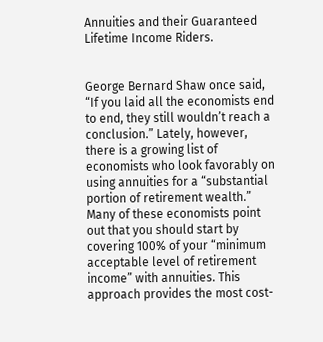Annuities and their Guaranteed Lifetime Income Riders.


George Bernard Shaw once said, “If you laid all the economists end to end, they still wouldn’t reach a conclusion.” Lately, however, there is a growing list of economists who look favorably on using annuities for a “substantial portion of retirement wealth.” Many of these economists point out that you should start by covering 100% of your “minimum acceptable level of retirement income” with annuities. This approach provides the most cost-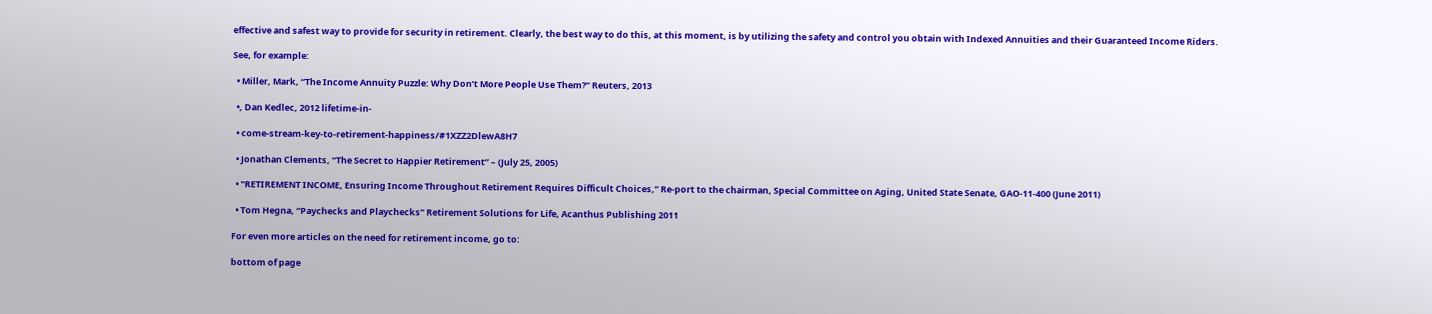effective and safest way to provide for security in retirement. Clearly, the best way to do this, at this moment, is by utilizing the safety and control you obtain with Indexed Annuities and their Guaranteed Income Riders.

See, for example:

  • Miller, Mark, “The Income Annuity Puzzle: Why Don’t More People Use Them?” Reuters, 2013

  •, Dan Kedlec, 2012 lifetime-in-

  • come-stream-key-to-retirement-happiness/#1XZZ2DlewA8H7

  • Jonathan Clements, “The Secret to Happier Retirement” – (July 25, 2005)

  • "RETIREMENT INCOME, Ensuring Income Throughout Retirement Requires Difficult Choices,” Re-port to the chairman, Special Committee on Aging, United State Senate, GAO-11-400 (June 2011)

  • Tom Hegna, “Paychecks and Playchecks” Retirement Solutions for Life, Acanthus Publishing 2011

For even more articles on the need for retirement income, go to:

bottom of page